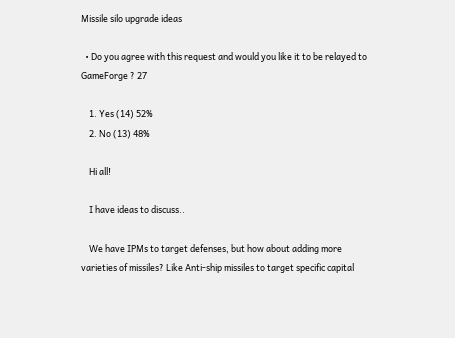Missile silo upgrade ideas

  • Do you agree with this request and would you like it to be relayed to GameForge ? 27

    1. Yes (14) 52%
    2. No (13) 48%

    Hi all!

    I have ideas to discuss..

    We have IPMs to target defenses, but how about adding more varieties of missiles? Like Anti-ship missiles to target specific capital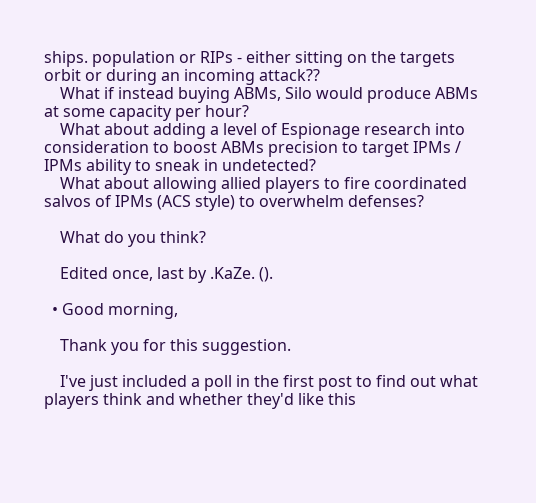ships. population or RIPs - either sitting on the targets orbit or during an incoming attack??
    What if instead buying ABMs, Silo would produce ABMs at some capacity per hour?
    What about adding a level of Espionage research into consideration to boost ABMs precision to target IPMs / IPMs ability to sneak in undetected?
    What about allowing allied players to fire coordinated salvos of IPMs (ACS style) to overwhelm defenses?

    What do you think?

    Edited once, last by .KaZe. ().

  • Good morning,

    Thank you for this suggestion.

    I've just included a poll in the first post to find out what players think and whether they'd like this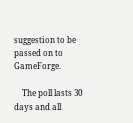suggestion to be passed on to GameForge.

    The poll lasts 30 days and all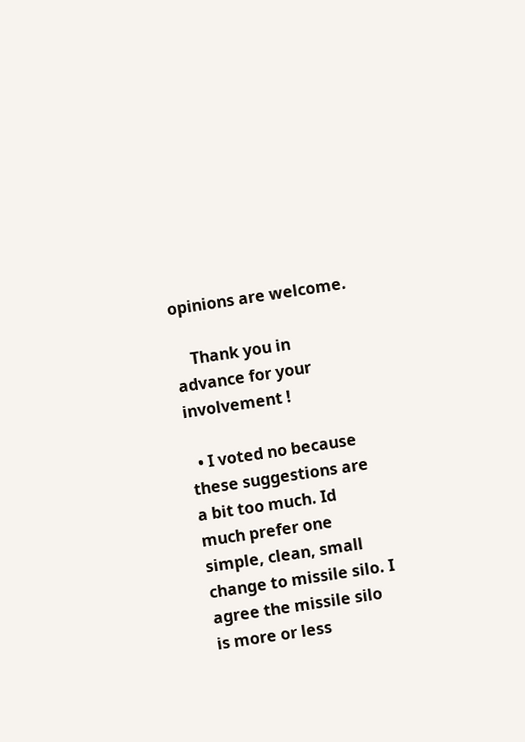opinions are welcome.

    Thank you in advance for your involvement !

  • I voted no because these suggestions are a bit too much. Id much prefer one simple, clean, small change to missile silo. I agree the missile silo is more or less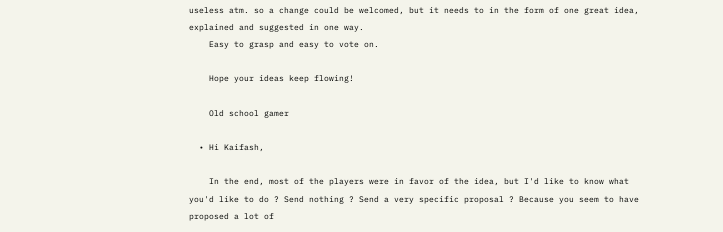useless atm. so a change could be welcomed, but it needs to in the form of one great idea, explained and suggested in one way.
    Easy to grasp and easy to vote on.

    Hope your ideas keep flowing!

    Old school gamer

  • Hi Kaifash,

    In the end, most of the players were in favor of the idea, but I'd like to know what you'd like to do ? Send nothing ? Send a very specific proposal ? Because you seem to have proposed a lot of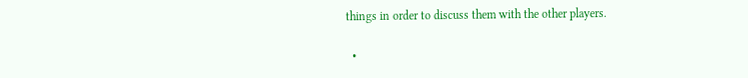things in order to discuss them with the other players.

  •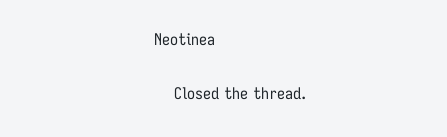Neotinea

    Closed the thread.